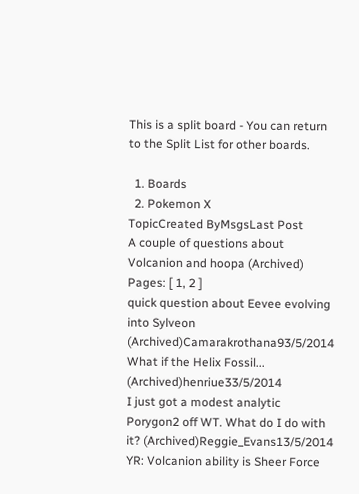This is a split board - You can return to the Split List for other boards.

  1. Boards
  2. Pokemon X
TopicCreated ByMsgsLast Post
A couple of questions about Volcanion and hoopa (Archived)
Pages: [ 1, 2 ]
quick question about Eevee evolving into Sylveon (Archived)Camarakrothana93/5/2014
What if the Helix Fossil... (Archived)henriue33/5/2014
I just got a modest analytic Porygon2 off WT. What do I do with it? (Archived)Reggie_Evans13/5/2014
YR: Volcanion ability is Sheer Force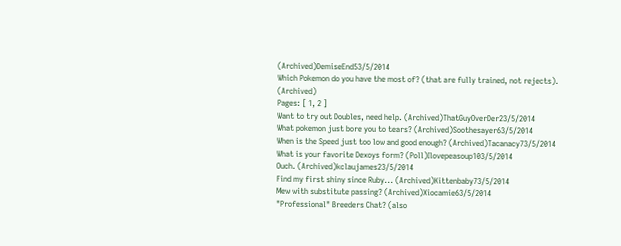(Archived)DemiseEnd53/5/2014
Which Pokemon do you have the most of? (that are fully trained, not rejects). (Archived)
Pages: [ 1, 2 ]
Want to try out Doubles, need help. (Archived)ThatGuyOverDer23/5/2014
What pokemon just bore you to tears? (Archived)Soothesayer63/5/2014
When is the Speed just too low and good enough? (Archived)Tacanacy73/5/2014
What is your favorite Dexoys form? (Poll)Ilovepeasoup103/5/2014
Ouch. (Archived)kclaujames23/5/2014
Find my first shiny since Ruby... (Archived)Kittenbaby73/5/2014
Mew with substitute passing? (Archived)Xiocamie63/5/2014
"Professional" Breeders Chat? (also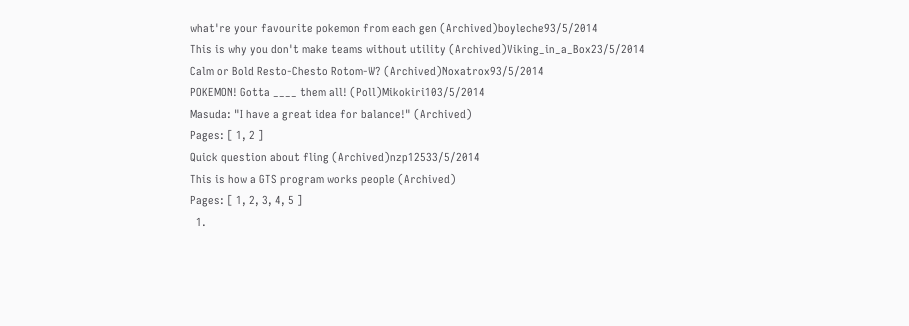what're your favourite pokemon from each gen (Archived)boyleche93/5/2014
This is why you don't make teams without utility (Archived)Viking_in_a_Box23/5/2014
Calm or Bold Resto-Chesto Rotom-W? (Archived)Noxatrox93/5/2014
POKEMON! Gotta ____ them all! (Poll)Mikokiri103/5/2014
Masuda: "I have a great idea for balance!" (Archived)
Pages: [ 1, 2 ]
Quick question about fling (Archived)nzp12533/5/2014
This is how a GTS program works people (Archived)
Pages: [ 1, 2, 3, 4, 5 ]
  1.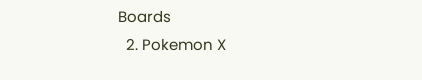Boards
  2. Pokemon X